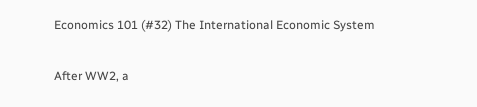Economics 101 (#32) The International Economic System

After WW2, a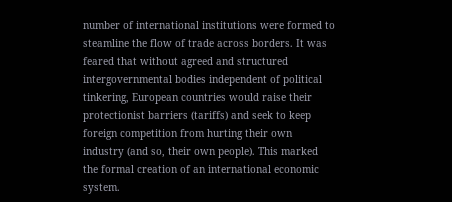number of international institutions were formed to steamline the flow of trade across borders. It was feared that without agreed and structured intergovernmental bodies independent of political tinkering, European countries would raise their protectionist barriers (tariffs) and seek to keep foreign competition from hurting their own industry (and so, their own people). This marked the formal creation of an international economic system.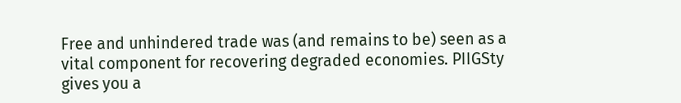Free and unhindered trade was (and remains to be) seen as a vital component for recovering degraded economies. PIIGSty gives you a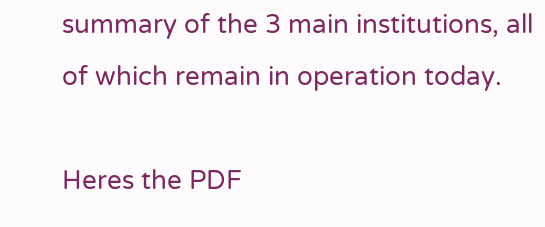summary of the 3 main institutions, all of which remain in operation today.

Heres the PDF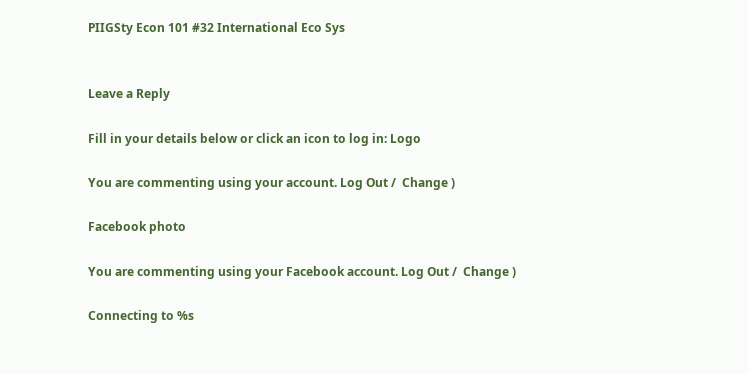PIIGSty Econ 101 #32 International Eco Sys


Leave a Reply

Fill in your details below or click an icon to log in: Logo

You are commenting using your account. Log Out /  Change )

Facebook photo

You are commenting using your Facebook account. Log Out /  Change )

Connecting to %s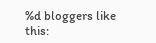%d bloggers like this: